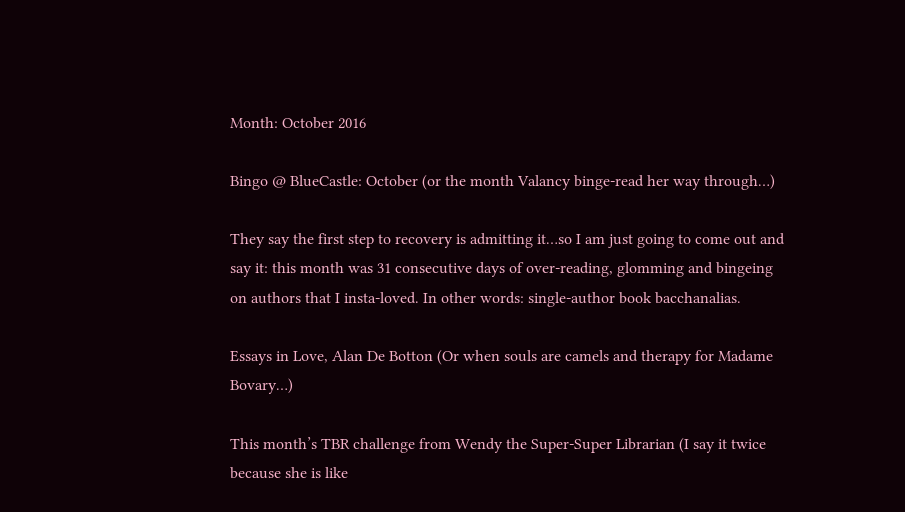Month: October 2016

Bingo @ BlueCastle: October (or the month Valancy binge-read her way through…)

They say the first step to recovery is admitting it…so I am just going to come out and say it: this month was 31 consecutive days of over-reading, glomming and bingeing on authors that I insta-loved. In other words: single-author book bacchanalias.

Essays in Love, Alan De Botton (Or when souls are camels and therapy for Madame Bovary…)

This month’s TBR challenge from Wendy the Super-Super Librarian (I say it twice because she is like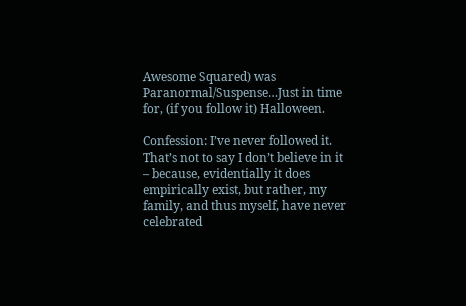Awesome Squared) was Paranormal/Suspense…Just in time for, (if you follow it) Halloween.

Confession: I’ve never followed it. That’s not to say I don’t believe in it – because, evidentially it does empirically exist, but rather, my family, and thus myself, have never celebrated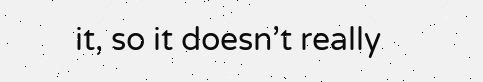it, so it doesn’t really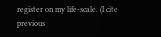register on my life-scale. (I cite previous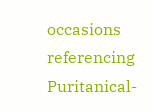occasions referencing Puritanical-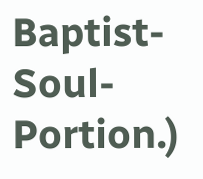Baptist-Soul-Portion.)